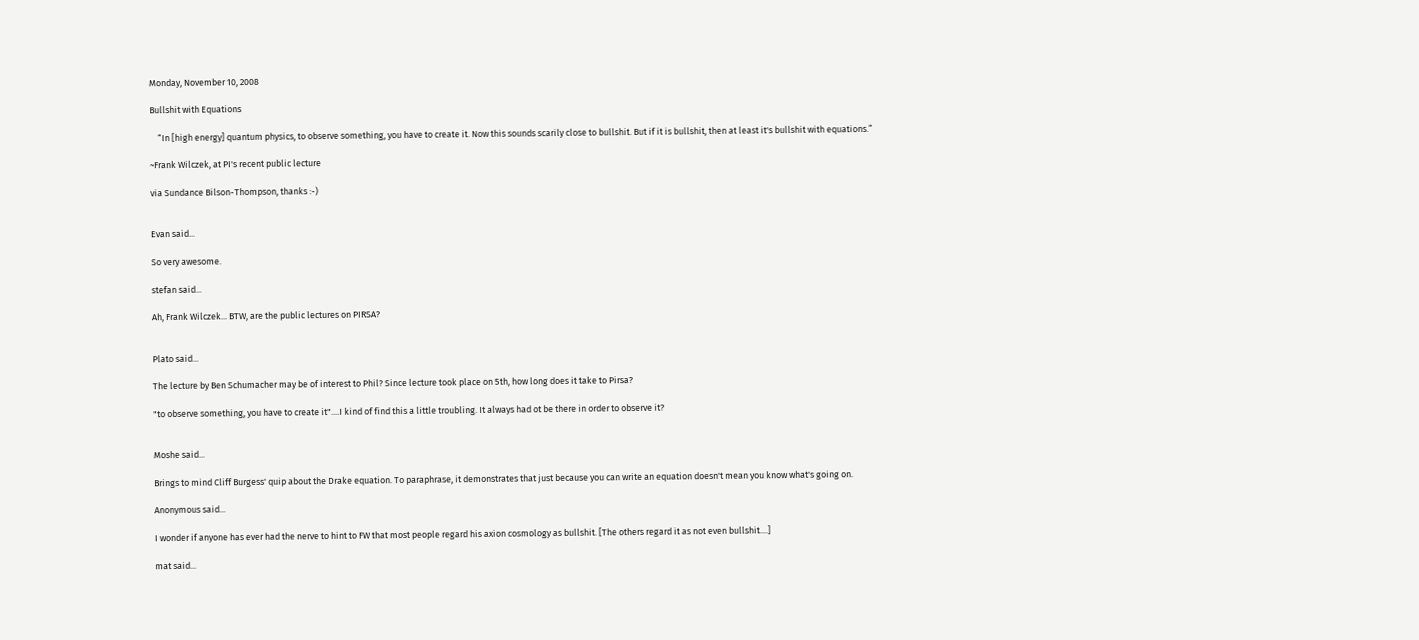Monday, November 10, 2008

Bullshit with Equations

    “In [high energy] quantum physics, to observe something, you have to create it. Now this sounds scarily close to bullshit. But if it is bullshit, then at least it's bullshit with equations.”

~Frank Wilczek, at PI's recent public lecture

via Sundance Bilson-Thompson, thanks :-)


Evan said...

So very awesome.

stefan said...

Ah, Frank Wilczek... BTW, are the public lectures on PIRSA?


Plato said...

The lecture by Ben Schumacher may be of interest to Phil? Since lecture took place on 5th, how long does it take to Pirsa?

"to observe something, you have to create it"....I kind of find this a little troubling. It always had ot be there in order to observe it?


Moshe said...

Brings to mind Cliff Burgess' quip about the Drake equation. To paraphrase, it demonstrates that just because you can write an equation doesn't mean you know what's going on.

Anonymous said...

I wonder if anyone has ever had the nerve to hint to FW that most people regard his axion cosmology as bullshit. [The others regard it as not even bullshit....]

mat said...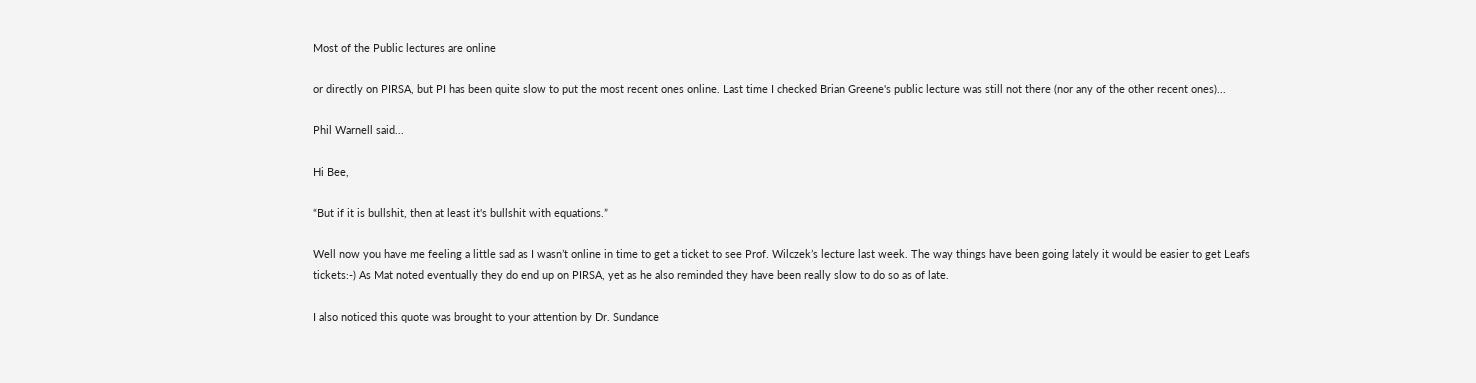Most of the Public lectures are online

or directly on PIRSA, but PI has been quite slow to put the most recent ones online. Last time I checked Brian Greene's public lecture was still not there (nor any of the other recent ones)...

Phil Warnell said...

Hi Bee,

“But if it is bullshit, then at least it's bullshit with equations.”

Well now you have me feeling a little sad as I wasn’t online in time to get a ticket to see Prof. Wilczek’s lecture last week. The way things have been going lately it would be easier to get Leafs tickets:-) As Mat noted eventually they do end up on PIRSA, yet as he also reminded they have been really slow to do so as of late.

I also noticed this quote was brought to your attention by Dr. Sundance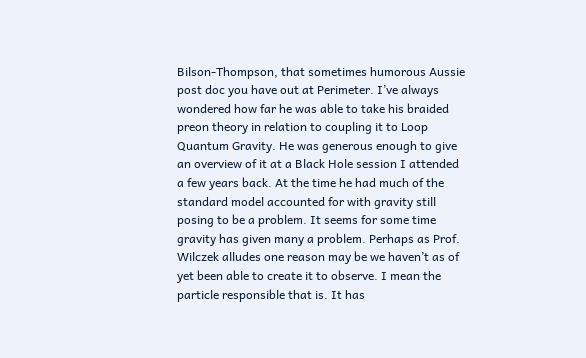Bilson-Thompson, that sometimes humorous Aussie post doc you have out at Perimeter. I’ve always wondered how far he was able to take his braided preon theory in relation to coupling it to Loop Quantum Gravity. He was generous enough to give an overview of it at a Black Hole session I attended a few years back. At the time he had much of the standard model accounted for with gravity still posing to be a problem. It seems for some time gravity has given many a problem. Perhaps as Prof. Wilczek alludes one reason may be we haven’t as of yet been able to create it to observe. I mean the particle responsible that is. It has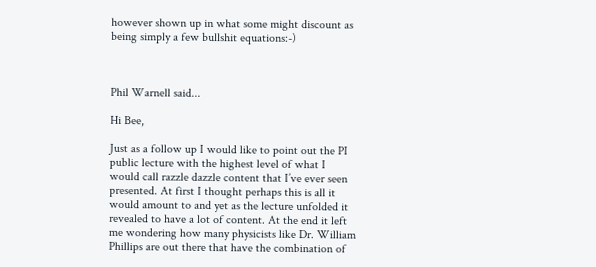however shown up in what some might discount as being simply a few bullshit equations:-)



Phil Warnell said...

Hi Bee,

Just as a follow up I would like to point out the PI public lecture with the highest level of what I would call razzle dazzle content that I’ve ever seen presented. At first I thought perhaps this is all it would amount to and yet as the lecture unfolded it revealed to have a lot of content. At the end it left me wondering how many physicists like Dr. William Phillips are out there that have the combination of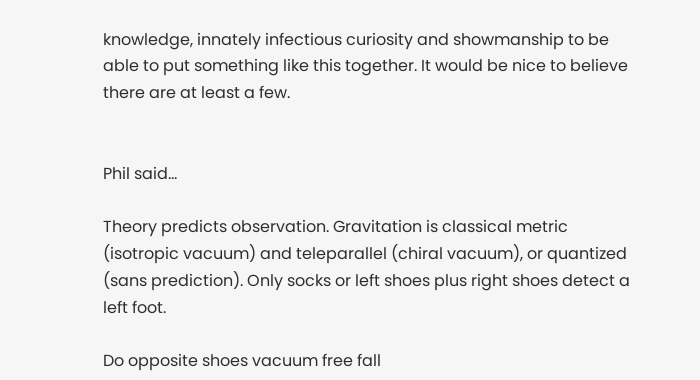knowledge, innately infectious curiosity and showmanship to be able to put something like this together. It would be nice to believe there are at least a few.


Phil said...

Theory predicts observation. Gravitation is classical metric (isotropic vacuum) and teleparallel (chiral vacuum), or quantized (sans prediction). Only socks or left shoes plus right shoes detect a left foot.

Do opposite shoes vacuum free fall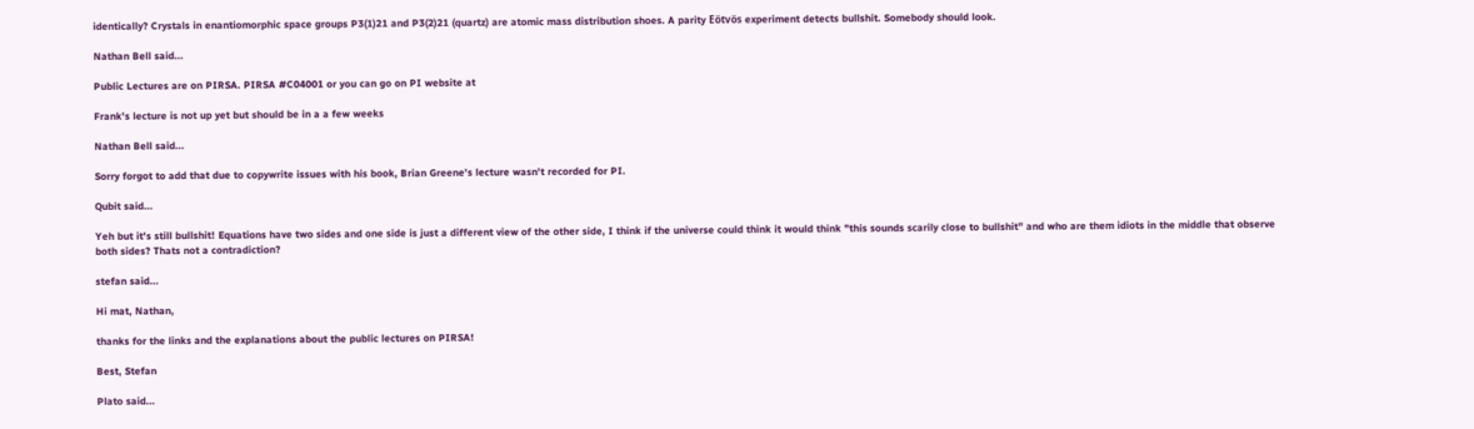identically? Crystals in enantiomorphic space groups P3(1)21 and P3(2)21 (quartz) are atomic mass distribution shoes. A parity Eötvös experiment detects bullshit. Somebody should look.

Nathan Bell said...

Public Lectures are on PIRSA. PIRSA #C04001 or you can go on PI website at

Frank's lecture is not up yet but should be in a a few weeks

Nathan Bell said...

Sorry forgot to add that due to copywrite issues with his book, Brian Greene's lecture wasn't recorded for PI.

Qubit said...

Yeh but it's still bullshit! Equations have two sides and one side is just a different view of the other side, I think if the universe could think it would think "this sounds scarily close to bullshit" and who are them idiots in the middle that observe both sides? Thats not a contradiction?

stefan said...

Hi mat, Nathan,

thanks for the links and the explanations about the public lectures on PIRSA!

Best, Stefan

Plato said...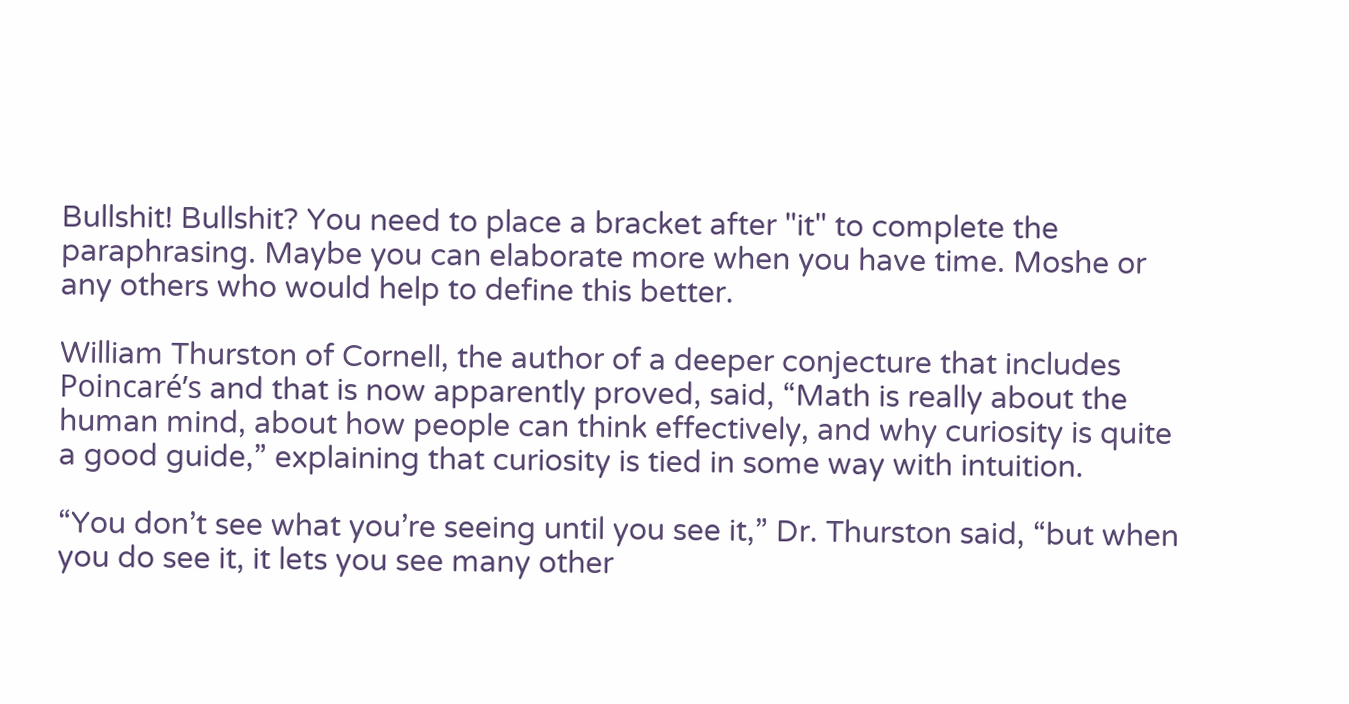Bullshit! Bullshit? You need to place a bracket after "it" to complete the paraphrasing. Maybe you can elaborate more when you have time. Moshe or any others who would help to define this better.

William Thurston of Cornell, the author of a deeper conjecture that includes Poincaré’s and that is now apparently proved, said, “Math is really about the human mind, about how people can think effectively, and why curiosity is quite a good guide,” explaining that curiosity is tied in some way with intuition.

“You don’t see what you’re seeing until you see it,” Dr. Thurston said, “but when you do see it, it lets you see many other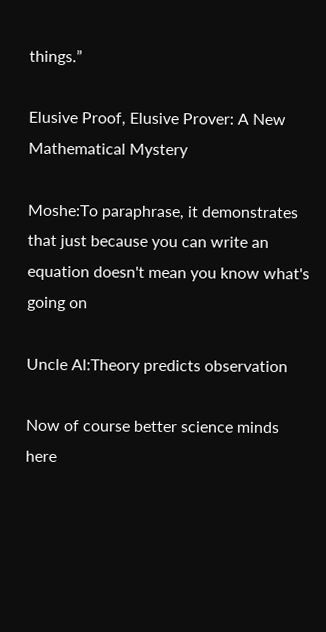things.”

Elusive Proof, Elusive Prover: A New Mathematical Mystery

Moshe:To paraphrase, it demonstrates that just because you can write an equation doesn't mean you know what's going on

Uncle Al:Theory predicts observation

Now of course better science minds here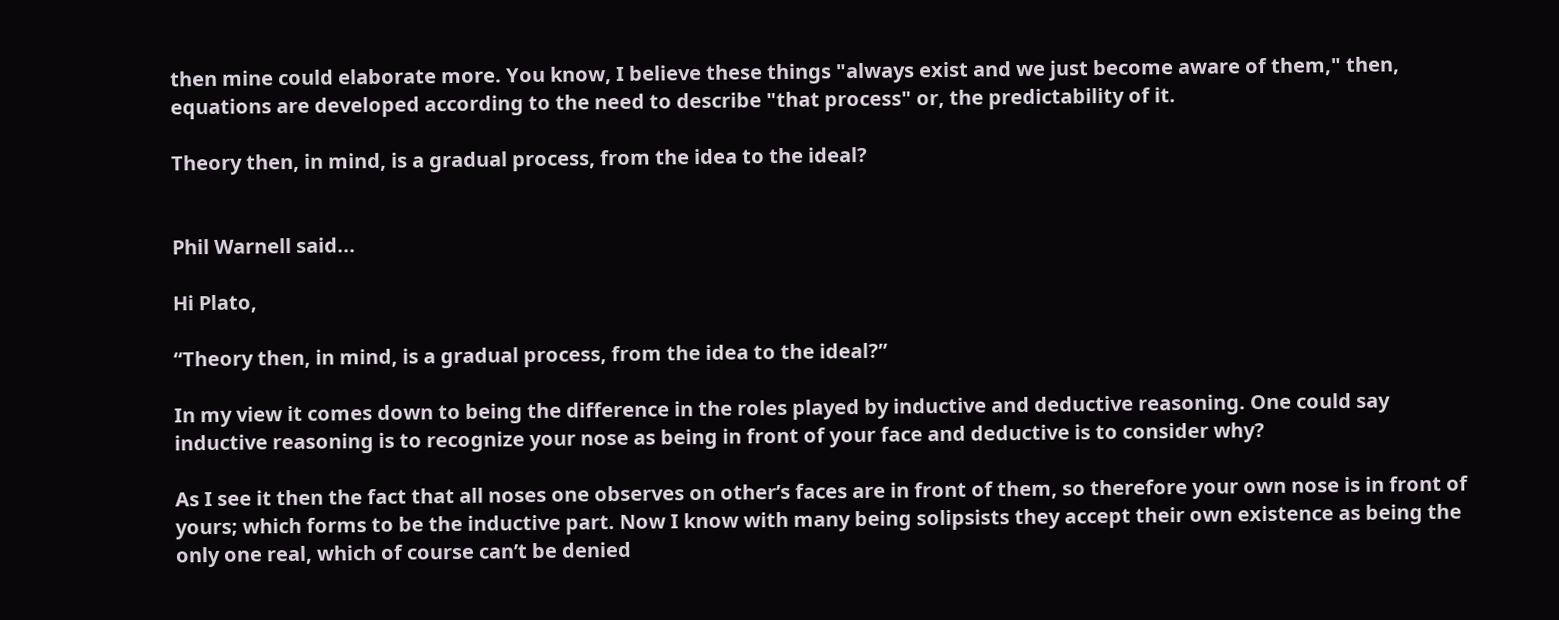then mine could elaborate more. You know, I believe these things "always exist and we just become aware of them," then, equations are developed according to the need to describe "that process" or, the predictability of it.

Theory then, in mind, is a gradual process, from the idea to the ideal?


Phil Warnell said...

Hi Plato,

“Theory then, in mind, is a gradual process, from the idea to the ideal?”

In my view it comes down to being the difference in the roles played by inductive and deductive reasoning. One could say inductive reasoning is to recognize your nose as being in front of your face and deductive is to consider why?

As I see it then the fact that all noses one observes on other’s faces are in front of them, so therefore your own nose is in front of yours; which forms to be the inductive part. Now I know with many being solipsists they accept their own existence as being the only one real, which of course can’t be denied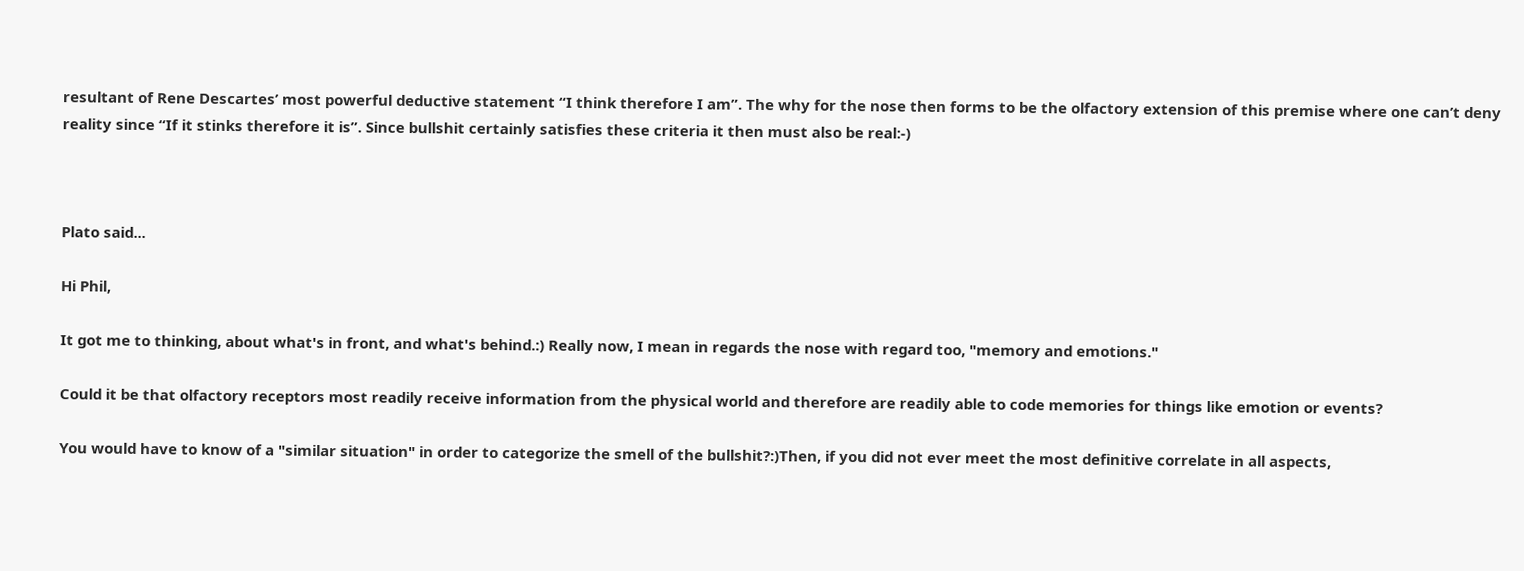resultant of Rene Descartes’ most powerful deductive statement “I think therefore I am”. The why for the nose then forms to be the olfactory extension of this premise where one can’t deny reality since “If it stinks therefore it is”. Since bullshit certainly satisfies these criteria it then must also be real:-)



Plato said...

Hi Phil,

It got me to thinking, about what's in front, and what's behind.:) Really now, I mean in regards the nose with regard too, "memory and emotions."

Could it be that olfactory receptors most readily receive information from the physical world and therefore are readily able to code memories for things like emotion or events?

You would have to know of a "similar situation" in order to categorize the smell of the bullshit?:)Then, if you did not ever meet the most definitive correlate in all aspects,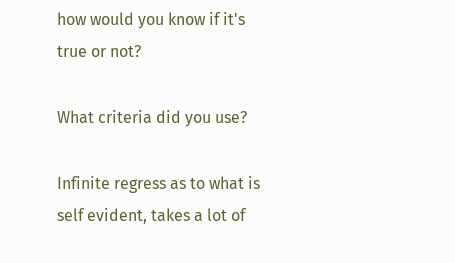how would you know if it's true or not?

What criteria did you use?

Infinite regress as to what is self evident, takes a lot of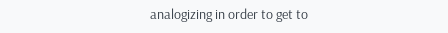analogizing in order to get to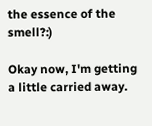the essence of the smell?:)

Okay now, I'm getting a little carried away.